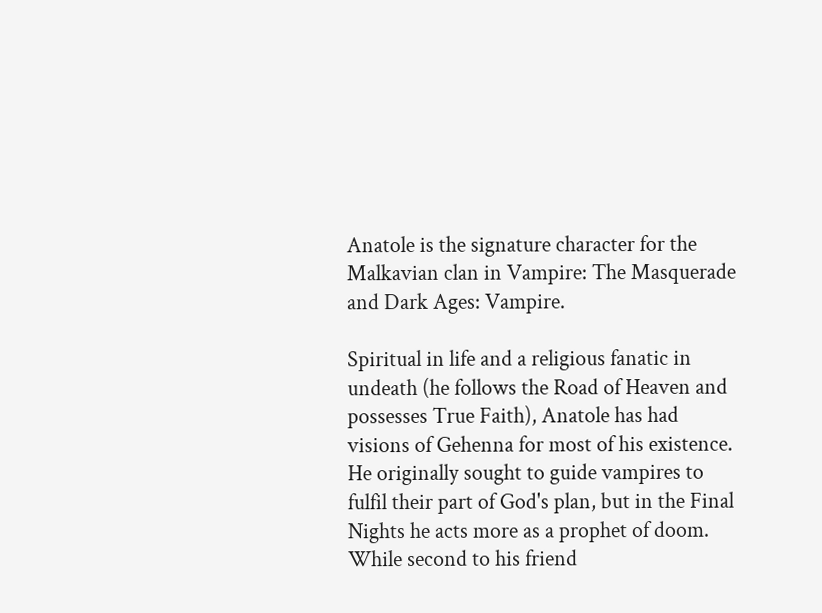Anatole is the signature character for the Malkavian clan in Vampire: The Masquerade and Dark Ages: Vampire.

Spiritual in life and a religious fanatic in undeath (he follows the Road of Heaven and possesses True Faith), Anatole has had visions of Gehenna for most of his existence. He originally sought to guide vampires to fulfil their part of God's plan, but in the Final Nights he acts more as a prophet of doom. While second to his friend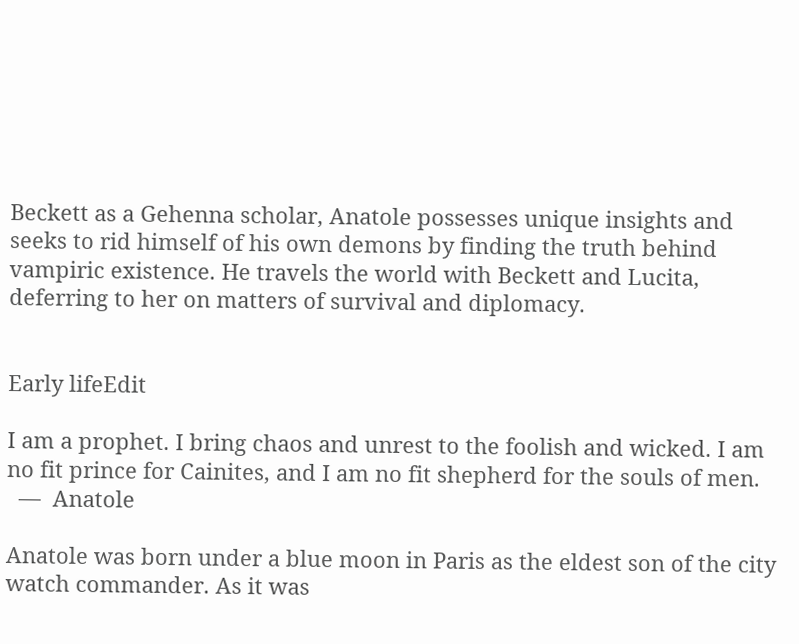Beckett as a Gehenna scholar, Anatole possesses unique insights and seeks to rid himself of his own demons by finding the truth behind vampiric existence. He travels the world with Beckett and Lucita, deferring to her on matters of survival and diplomacy.


Early lifeEdit

I am a prophet. I bring chaos and unrest to the foolish and wicked. I am no fit prince for Cainites, and I am no fit shepherd for the souls of men.
  —  Anatole

Anatole was born under a blue moon in Paris as the eldest son of the city watch commander. As it was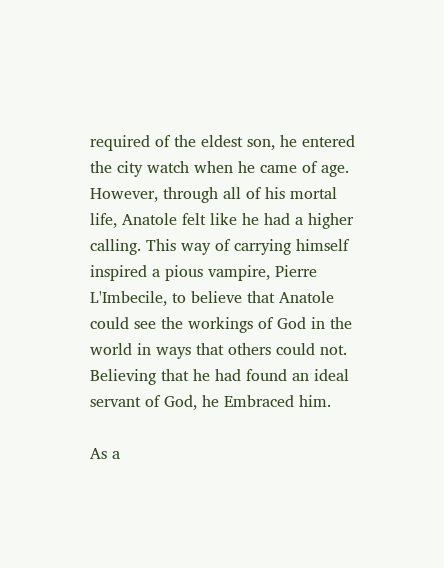required of the eldest son, he entered the city watch when he came of age. However, through all of his mortal life, Anatole felt like he had a higher calling. This way of carrying himself inspired a pious vampire, Pierre L'Imbecile, to believe that Anatole could see the workings of God in the world in ways that others could not. Believing that he had found an ideal servant of God, he Embraced him.

As a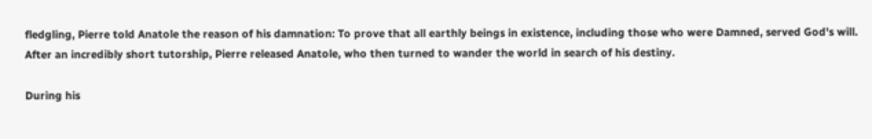fledgling, Pierre told Anatole the reason of his damnation: To prove that all earthly beings in existence, including those who were Damned, served God's will. After an incredibly short tutorship, Pierre released Anatole, who then turned to wander the world in search of his destiny.

During his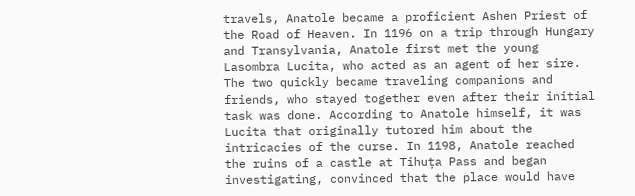travels, Anatole became a proficient Ashen Priest of the Road of Heaven. In 1196 on a trip through Hungary and Transylvania, Anatole first met the young Lasombra Lucita, who acted as an agent of her sire. The two quickly became traveling companions and friends, who stayed together even after their initial task was done. According to Anatole himself, it was Lucita that originally tutored him about the intricacies of the curse. In 1198, Anatole reached the ruins of a castle at Tihuța Pass and began investigating, convinced that the place would have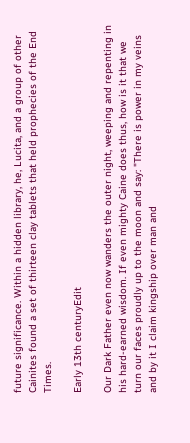future significance. Within a hidden library, he, Lucita, and a group of other Cainites found a set of thirteen clay tablets that held prophecies of the End Times.

Early 13th centuryEdit

Our Dark Father even now wanders the outer night, weeping and repenting in his hard-earned wisdom. If even mighty Caine does thus, how is it that we turn our faces proudly up to the moon and say: "There is power in my veins and by it I claim kingship over man and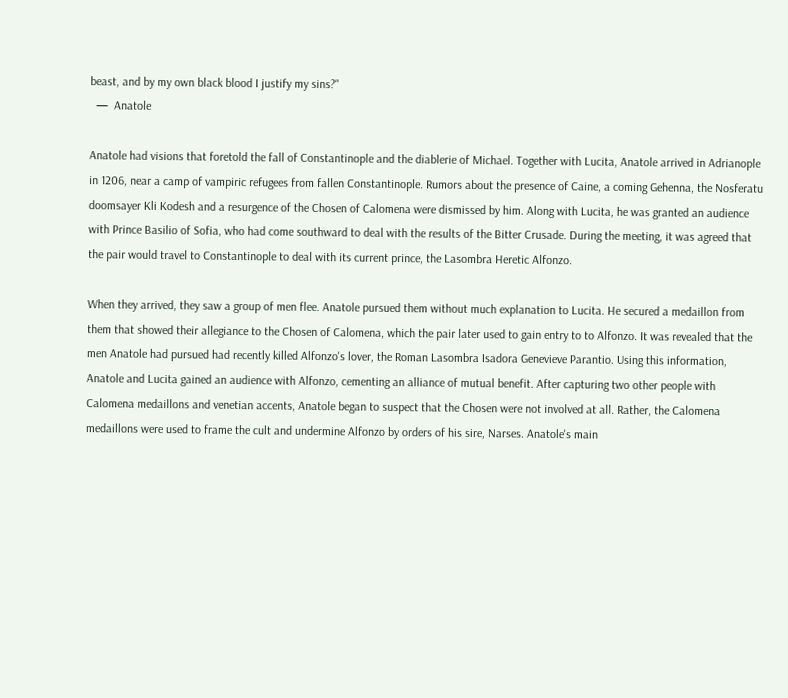beast, and by my own black blood I justify my sins?"
  —  Anatole

Anatole had visions that foretold the fall of Constantinople and the diablerie of Michael. Together with Lucita, Anatole arrived in Adrianople in 1206, near a camp of vampiric refugees from fallen Constantinople. Rumors about the presence of Caine, a coming Gehenna, the Nosferatu doomsayer Kli Kodesh and a resurgence of the Chosen of Calomena were dismissed by him. Along with Lucita, he was granted an audience with Prince Basilio of Sofia, who had come southward to deal with the results of the Bitter Crusade. During the meeting, it was agreed that the pair would travel to Constantinople to deal with its current prince, the Lasombra Heretic Alfonzo.

When they arrived, they saw a group of men flee. Anatole pursued them without much explanation to Lucita. He secured a medaillon from them that showed their allegiance to the Chosen of Calomena, which the pair later used to gain entry to to Alfonzo. It was revealed that the men Anatole had pursued had recently killed Alfonzo's lover, the Roman Lasombra Isadora Genevieve Parantio. Using this information, Anatole and Lucita gained an audience with Alfonzo, cementing an alliance of mutual benefit. After capturing two other people with Calomena medaillons and venetian accents, Anatole began to suspect that the Chosen were not involved at all. Rather, the Calomena medaillons were used to frame the cult and undermine Alfonzo by orders of his sire, Narses. Anatole's main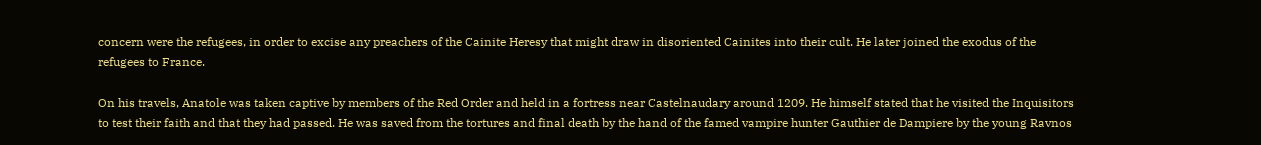concern were the refugees, in order to excise any preachers of the Cainite Heresy that might draw in disoriented Cainites into their cult. He later joined the exodus of the refugees to France.

On his travels, Anatole was taken captive by members of the Red Order and held in a fortress near Castelnaudary around 1209. He himself stated that he visited the Inquisitors to test their faith and that they had passed. He was saved from the tortures and final death by the hand of the famed vampire hunter Gauthier de Dampiere by the young Ravnos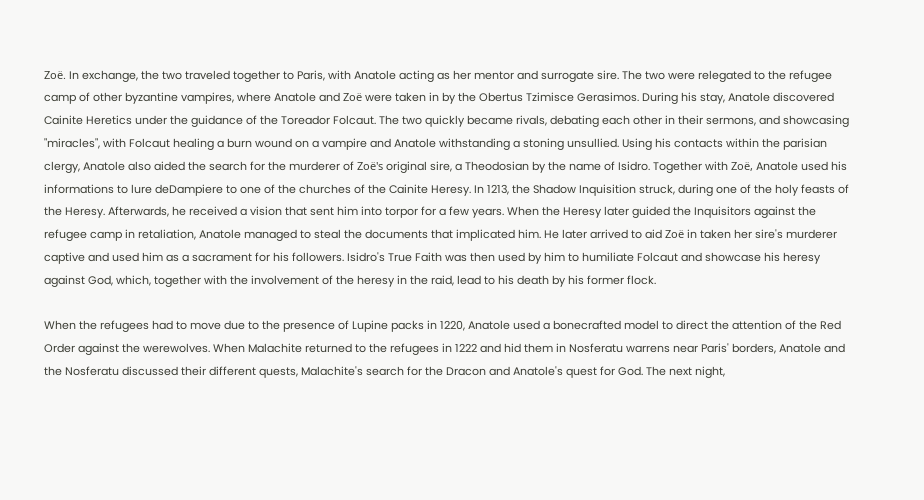Zoë. In exchange, the two traveled together to Paris, with Anatole acting as her mentor and surrogate sire. The two were relegated to the refugee camp of other byzantine vampires, where Anatole and Zoë were taken in by the Obertus Tzimisce Gerasimos. During his stay, Anatole discovered Cainite Heretics under the guidance of the Toreador Folcaut. The two quickly became rivals, debating each other in their sermons, and showcasing "miracles", with Folcaut healing a burn wound on a vampire and Anatole withstanding a stoning unsullied. Using his contacts within the parisian clergy, Anatole also aided the search for the murderer of Zoë's original sire, a Theodosian by the name of Isidro. Together with Zoë, Anatole used his informations to lure deDampiere to one of the churches of the Cainite Heresy. In 1213, the Shadow Inquisition struck, during one of the holy feasts of the Heresy. Afterwards, he received a vision that sent him into torpor for a few years. When the Heresy later guided the Inquisitors against the refugee camp in retaliation, Anatole managed to steal the documents that implicated him. He later arrived to aid Zoë in taken her sire's murderer captive and used him as a sacrament for his followers. Isidro's True Faith was then used by him to humiliate Folcaut and showcase his heresy against God, which, together with the involvement of the heresy in the raid, lead to his death by his former flock.

When the refugees had to move due to the presence of Lupine packs in 1220, Anatole used a bonecrafted model to direct the attention of the Red Order against the werewolves. When Malachite returned to the refugees in 1222 and hid them in Nosferatu warrens near Paris' borders, Anatole and the Nosferatu discussed their different quests, Malachite's search for the Dracon and Anatole's quest for God. The next night,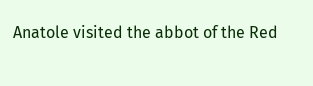Anatole visited the abbot of the Red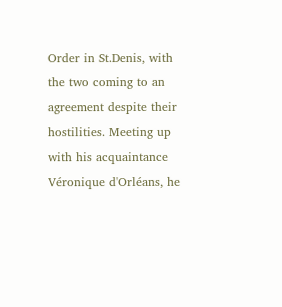Order in St.Denis, with the two coming to an agreement despite their hostilities. Meeting up with his acquaintance Véronique d'Orléans, he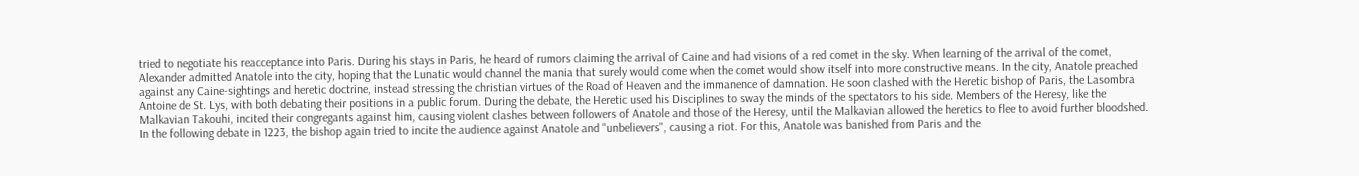tried to negotiate his reacceptance into Paris. During his stays in Paris, he heard of rumors claiming the arrival of Caine and had visions of a red comet in the sky. When learning of the arrival of the comet, Alexander admitted Anatole into the city, hoping that the Lunatic would channel the mania that surely would come when the comet would show itself into more constructive means. In the city, Anatole preached against any Caine-sightings and heretic doctrine, instead stressing the christian virtues of the Road of Heaven and the immanence of damnation. He soon clashed with the Heretic bishop of Paris, the Lasombra Antoine de St. Lys, with both debating their positions in a public forum. During the debate, the Heretic used his Disciplines to sway the minds of the spectators to his side. Members of the Heresy, like the Malkavian Takouhi, incited their congregants against him, causing violent clashes between followers of Anatole and those of the Heresy, until the Malkavian allowed the heretics to flee to avoid further bloodshed. In the following debate in 1223, the bishop again tried to incite the audience against Anatole and "unbelievers", causing a riot. For this, Anatole was banished from Paris and the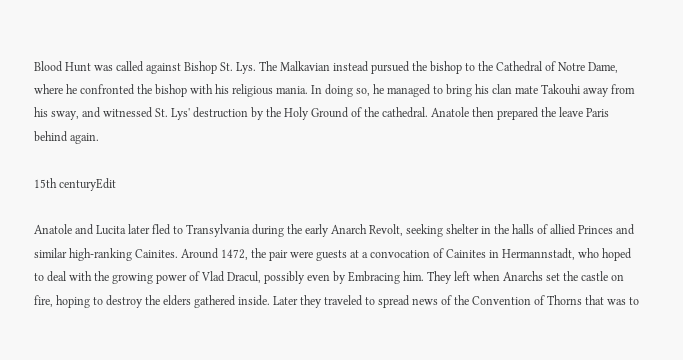Blood Hunt was called against Bishop St. Lys. The Malkavian instead pursued the bishop to the Cathedral of Notre Dame, where he confronted the bishop with his religious mania. In doing so, he managed to bring his clan mate Takouhi away from his sway, and witnessed St. Lys' destruction by the Holy Ground of the cathedral. Anatole then prepared the leave Paris behind again.

15th centuryEdit

Anatole and Lucita later fled to Transylvania during the early Anarch Revolt, seeking shelter in the halls of allied Princes and similar high-ranking Cainites. Around 1472, the pair were guests at a convocation of Cainites in Hermannstadt, who hoped to deal with the growing power of Vlad Dracul, possibly even by Embracing him. They left when Anarchs set the castle on fire, hoping to destroy the elders gathered inside. Later they traveled to spread news of the Convention of Thorns that was to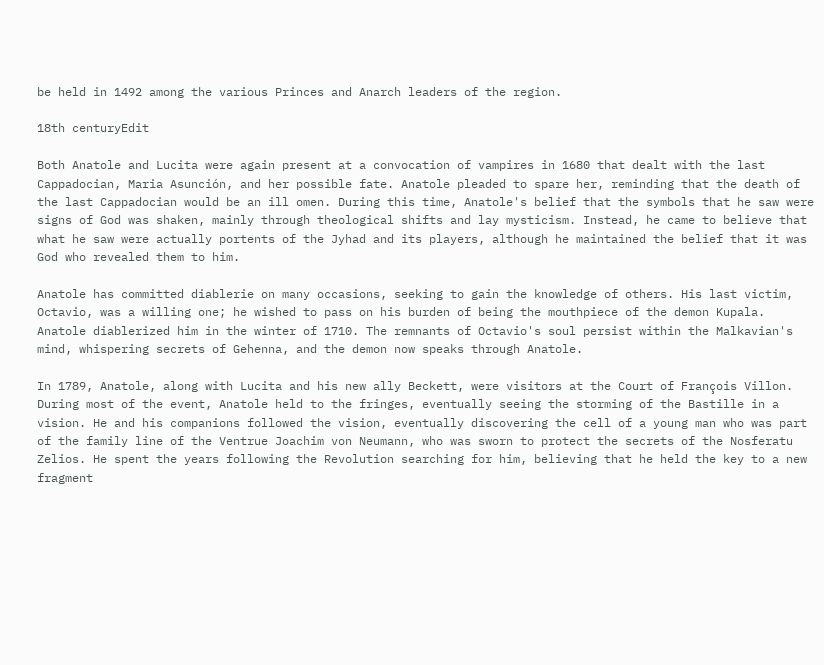be held in 1492 among the various Princes and Anarch leaders of the region.

18th centuryEdit

Both Anatole and Lucita were again present at a convocation of vampires in 1680 that dealt with the last Cappadocian, Maria Asunción, and her possible fate. Anatole pleaded to spare her, reminding that the death of the last Cappadocian would be an ill omen. During this time, Anatole's belief that the symbols that he saw were signs of God was shaken, mainly through theological shifts and lay mysticism. Instead, he came to believe that what he saw were actually portents of the Jyhad and its players, although he maintained the belief that it was God who revealed them to him.

Anatole has committed diablerie on many occasions, seeking to gain the knowledge of others. His last victim, Octavio, was a willing one; he wished to pass on his burden of being the mouthpiece of the demon Kupala. Anatole diablerized him in the winter of 1710. The remnants of Octavio's soul persist within the Malkavian's mind, whispering secrets of Gehenna, and the demon now speaks through Anatole.

In 1789, Anatole, along with Lucita and his new ally Beckett, were visitors at the Court of François Villon. During most of the event, Anatole held to the fringes, eventually seeing the storming of the Bastille in a vision. He and his companions followed the vision, eventually discovering the cell of a young man who was part of the family line of the Ventrue Joachim von Neumann, who was sworn to protect the secrets of the Nosferatu Zelios. He spent the years following the Revolution searching for him, believing that he held the key to a new fragment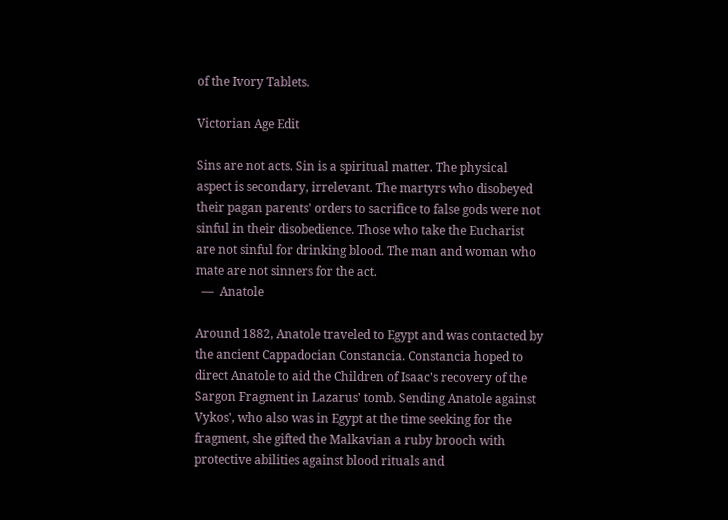of the Ivory Tablets.

Victorian Age Edit

Sins are not acts. Sin is a spiritual matter. The physical aspect is secondary, irrelevant. The martyrs who disobeyed their pagan parents' orders to sacrifice to false gods were not sinful in their disobedience. Those who take the Eucharist are not sinful for drinking blood. The man and woman who mate are not sinners for the act.
  —  Anatole

Around 1882, Anatole traveled to Egypt and was contacted by the ancient Cappadocian Constancia. Constancia hoped to direct Anatole to aid the Children of Isaac's recovery of the Sargon Fragment in Lazarus' tomb. Sending Anatole against Vykos', who also was in Egypt at the time seeking for the fragment, she gifted the Malkavian a ruby brooch with protective abilities against blood rituals and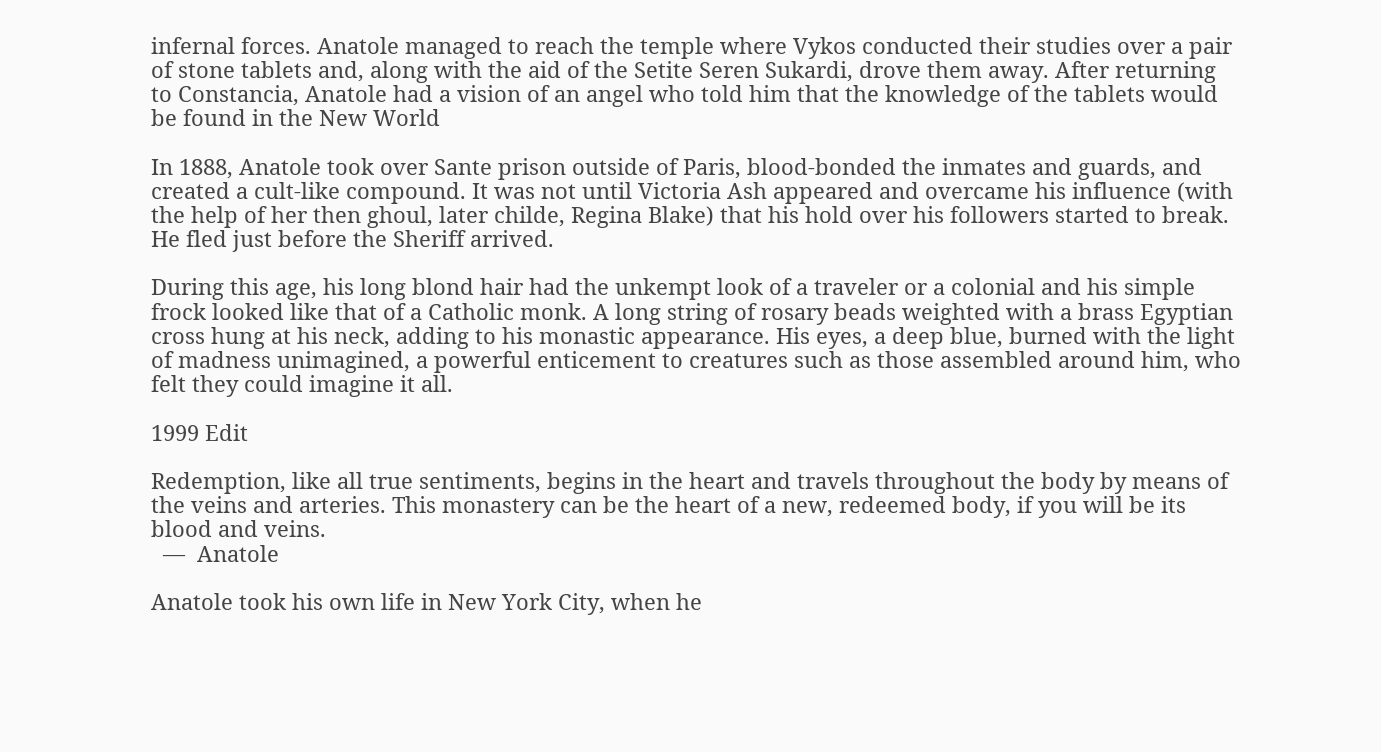infernal forces. Anatole managed to reach the temple where Vykos conducted their studies over a pair of stone tablets and, along with the aid of the Setite Seren Sukardi, drove them away. After returning to Constancia, Anatole had a vision of an angel who told him that the knowledge of the tablets would be found in the New World

In 1888, Anatole took over Sante prison outside of Paris, blood-bonded the inmates and guards, and created a cult-like compound. It was not until Victoria Ash appeared and overcame his influence (with the help of her then ghoul, later childe, Regina Blake) that his hold over his followers started to break. He fled just before the Sheriff arrived.

During this age, his long blond hair had the unkempt look of a traveler or a colonial and his simple frock looked like that of a Catholic monk. A long string of rosary beads weighted with a brass Egyptian cross hung at his neck, adding to his monastic appearance. His eyes, a deep blue, burned with the light of madness unimagined, a powerful enticement to creatures such as those assembled around him, who felt they could imagine it all.

1999 Edit

Redemption, like all true sentiments, begins in the heart and travels throughout the body by means of the veins and arteries. This monastery can be the heart of a new, redeemed body, if you will be its blood and veins.
  —  Anatole

Anatole took his own life in New York City, when he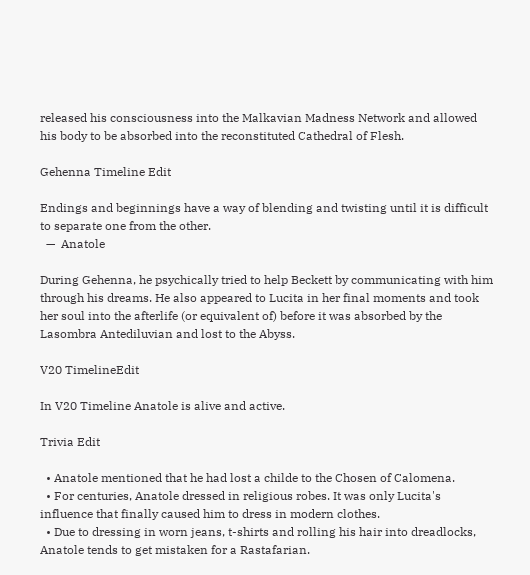released his consciousness into the Malkavian Madness Network and allowed his body to be absorbed into the reconstituted Cathedral of Flesh.

Gehenna Timeline Edit

Endings and beginnings have a way of blending and twisting until it is difficult to separate one from the other.
  —  Anatole

During Gehenna, he psychically tried to help Beckett by communicating with him through his dreams. He also appeared to Lucita in her final moments and took her soul into the afterlife (or equivalent of) before it was absorbed by the Lasombra Antediluvian and lost to the Abyss.

V20 TimelineEdit

In V20 Timeline Anatole is alive and active.

Trivia Edit

  • Anatole mentioned that he had lost a childe to the Chosen of Calomena.
  • For centuries, Anatole dressed in religious robes. It was only Lucita's influence that finally caused him to dress in modern clothes.
  • Due to dressing in worn jeans, t-shirts and rolling his hair into dreadlocks, Anatole tends to get mistaken for a Rastafarian.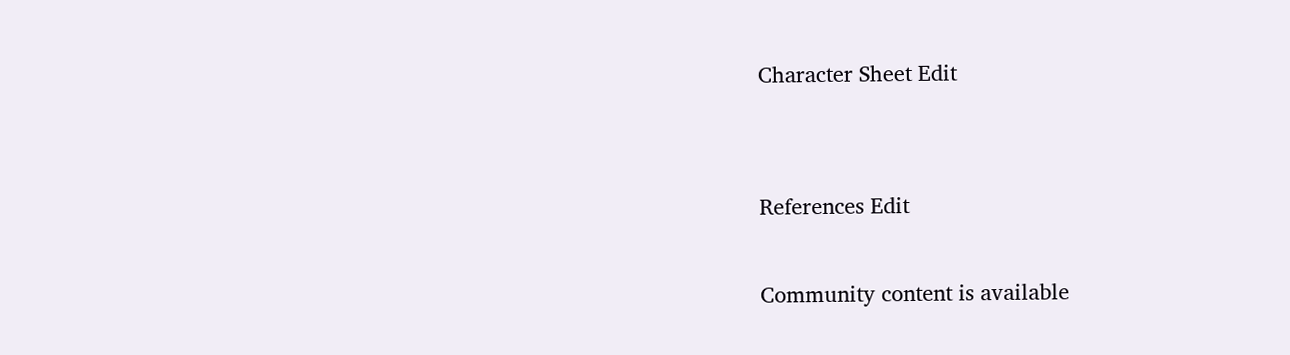Character Sheet Edit


References Edit

Community content is available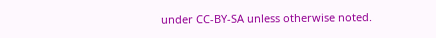under CC-BY-SA unless otherwise noted.